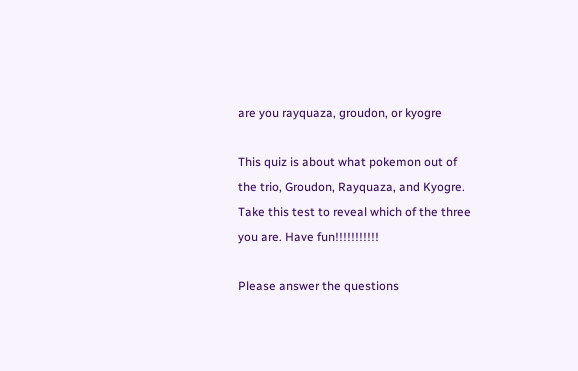are you rayquaza, groudon, or kyogre

This quiz is about what pokemon out of the trio, Groudon, Rayquaza, and Kyogre. Take this test to reveal which of the three you are. Have fun!!!!!!!!!!!

Please answer the questions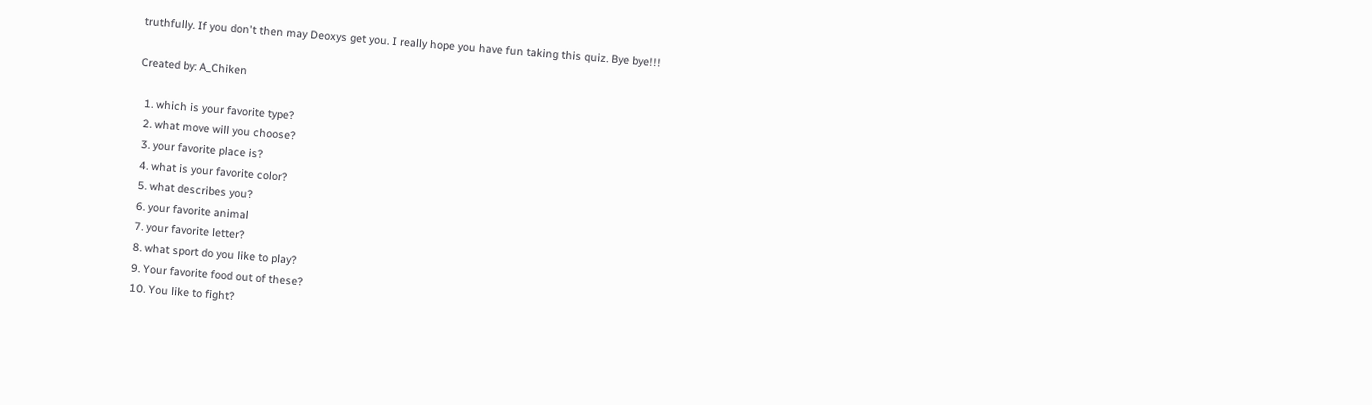truthfully. If you don't then may Deoxys get you. I really hope you have fun taking this quiz. Bye bye!!!

Created by: A_Chiken

  1. which is your favorite type?
  2. what move will you choose?
  3. your favorite place is?
  4. what is your favorite color?
  5. what describes you?
  6. your favorite animal
  7. your favorite letter?
  8. what sport do you like to play?
  9. Your favorite food out of these?
  10. You like to fight?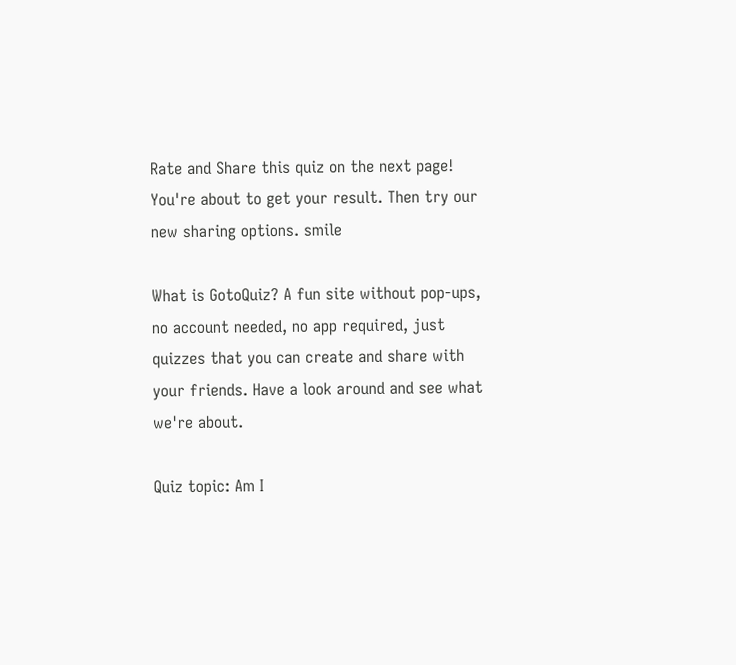Rate and Share this quiz on the next page!
You're about to get your result. Then try our new sharing options. smile

What is GotoQuiz? A fun site without pop-ups, no account needed, no app required, just quizzes that you can create and share with your friends. Have a look around and see what we're about.

Quiz topic: Am I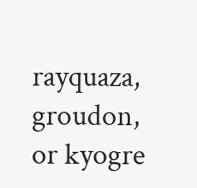rayquaza, groudon, or kyogre